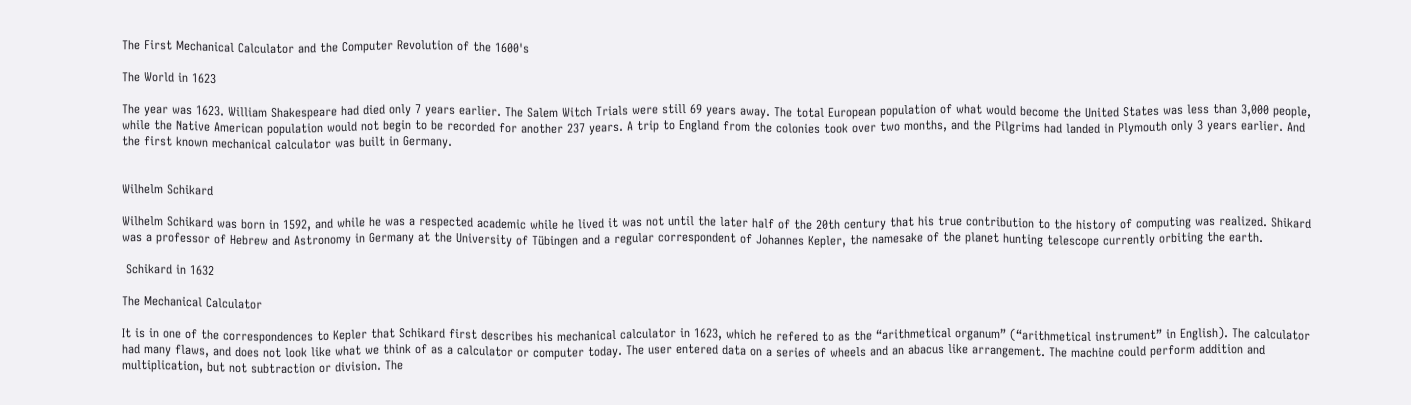The First Mechanical Calculator and the Computer Revolution of the 1600's

The World in 1623

The year was 1623. William Shakespeare had died only 7 years earlier. The Salem Witch Trials were still 69 years away. The total European population of what would become the United States was less than 3,000 people, while the Native American population would not begin to be recorded for another 237 years. A trip to England from the colonies took over two months, and the Pilgrims had landed in Plymouth only 3 years earlier. And the first known mechanical calculator was built in Germany.


Wilhelm Schikard

Wilhelm Schikard was born in 1592, and while he was a respected academic while he lived it was not until the later half of the 20th century that his true contribution to the history of computing was realized. Shikard was a professor of Hebrew and Astronomy in Germany at the University of Tübingen and a regular correspondent of Johannes Kepler, the namesake of the planet hunting telescope currently orbiting the earth.

 Schikard in 1632

The Mechanical Calculator

It is in one of the correspondences to Kepler that Schikard first describes his mechanical calculator in 1623, which he refered to as the “arithmetical organum” (“arithmetical instrument” in English). The calculator had many flaws, and does not look like what we think of as a calculator or computer today. The user entered data on a series of wheels and an abacus like arrangement. The machine could perform addition and multiplication, but not subtraction or division. The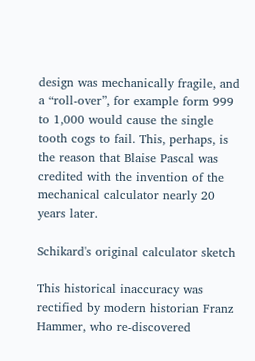design was mechanically fragile, and a “roll-over”, for example form 999 to 1,000 would cause the single tooth cogs to fail. This, perhaps, is the reason that Blaise Pascal was credited with the invention of the mechanical calculator nearly 20 years later.

Schikard's original calculator sketch

This historical inaccuracy was rectified by modern historian Franz Hammer, who re-discovered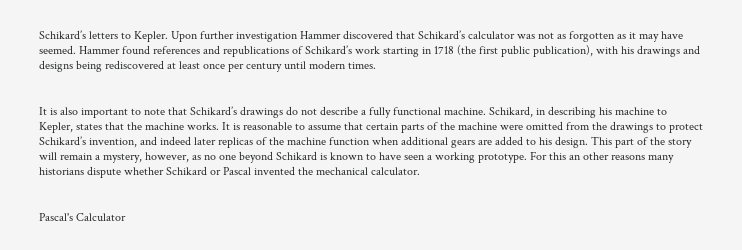Schikard’s letters to Kepler. Upon further investigation Hammer discovered that Schikard’s calculator was not as forgotten as it may have seemed. Hammer found references and republications of Schikard’s work starting in 1718 (the first public publication), with his drawings and designs being rediscovered at least once per century until modern times.


It is also important to note that Schikard’s drawings do not describe a fully functional machine. Schikard, in describing his machine to Kepler, states that the machine works. It is reasonable to assume that certain parts of the machine were omitted from the drawings to protect Schikard’s invention, and indeed later replicas of the machine function when additional gears are added to his design. This part of the story will remain a mystery, however, as no one beyond Schikard is known to have seen a working prototype. For this an other reasons many historians dispute whether Schikard or Pascal invented the mechanical calculator.


Pascal's Calculator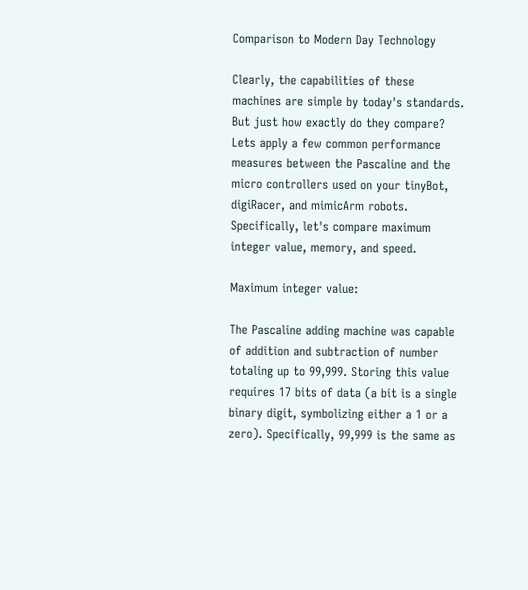Comparison to Modern Day Technology

Clearly, the capabilities of these machines are simple by today's standards. But just how exactly do they compare? Lets apply a few common performance measures between the Pascaline and the micro controllers used on your tinyBot, digiRacer, and mimicArm robots. Specifically, let's compare maximum integer value, memory, and speed.

Maximum integer value:

The Pascaline adding machine was capable of addition and subtraction of number totaling up to 99,999. Storing this value requires 17 bits of data (a bit is a single binary digit, symbolizing either a 1 or a zero). Specifically, 99,999 is the same as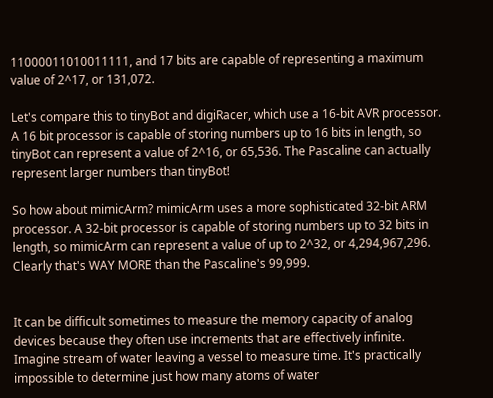11000011010011111, and 17 bits are capable of representing a maximum value of 2^17, or 131,072.

Let's compare this to tinyBot and digiRacer, which use a 16-bit AVR processor. A 16 bit processor is capable of storing numbers up to 16 bits in length, so tinyBot can represent a value of 2^16, or 65,536. The Pascaline can actually represent larger numbers than tinyBot!

So how about mimicArm? mimicArm uses a more sophisticated 32-bit ARM processor. A 32-bit processor is capable of storing numbers up to 32 bits in length, so mimicArm can represent a value of up to 2^32, or 4,294,967,296. Clearly that's WAY MORE than the Pascaline's 99,999.


It can be difficult sometimes to measure the memory capacity of analog devices because they often use increments that are effectively infinite. Imagine stream of water leaving a vessel to measure time. It's practically impossible to determine just how many atoms of water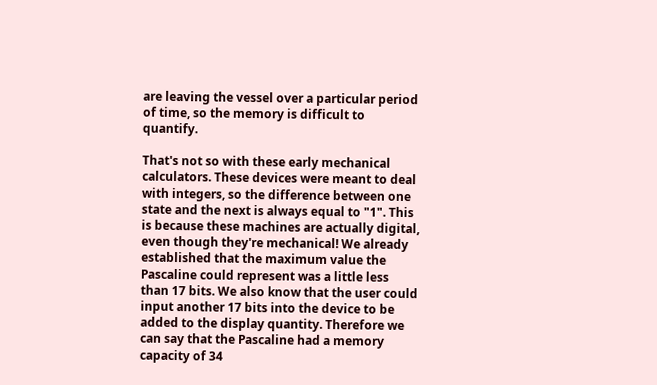are leaving the vessel over a particular period of time, so the memory is difficult to quantify.

That's not so with these early mechanical calculators. These devices were meant to deal with integers, so the difference between one state and the next is always equal to "1". This is because these machines are actually digital, even though they're mechanical! We already established that the maximum value the Pascaline could represent was a little less than 17 bits. We also know that the user could input another 17 bits into the device to be added to the display quantity. Therefore we can say that the Pascaline had a memory capacity of 34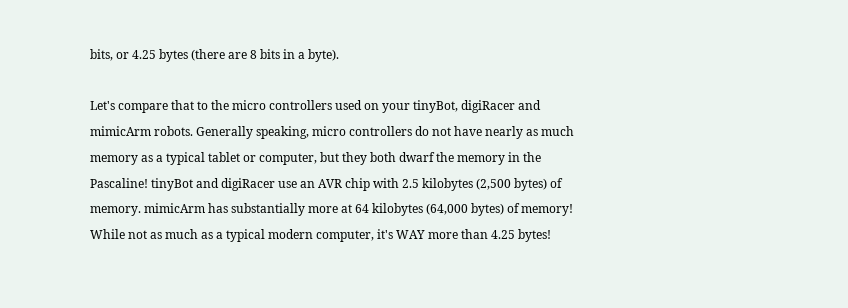bits, or 4.25 bytes (there are 8 bits in a byte).

Let's compare that to the micro controllers used on your tinyBot, digiRacer and mimicArm robots. Generally speaking, micro controllers do not have nearly as much memory as a typical tablet or computer, but they both dwarf the memory in the Pascaline! tinyBot and digiRacer use an AVR chip with 2.5 kilobytes (2,500 bytes) of memory. mimicArm has substantially more at 64 kilobytes (64,000 bytes) of memory! While not as much as a typical modern computer, it's WAY more than 4.25 bytes!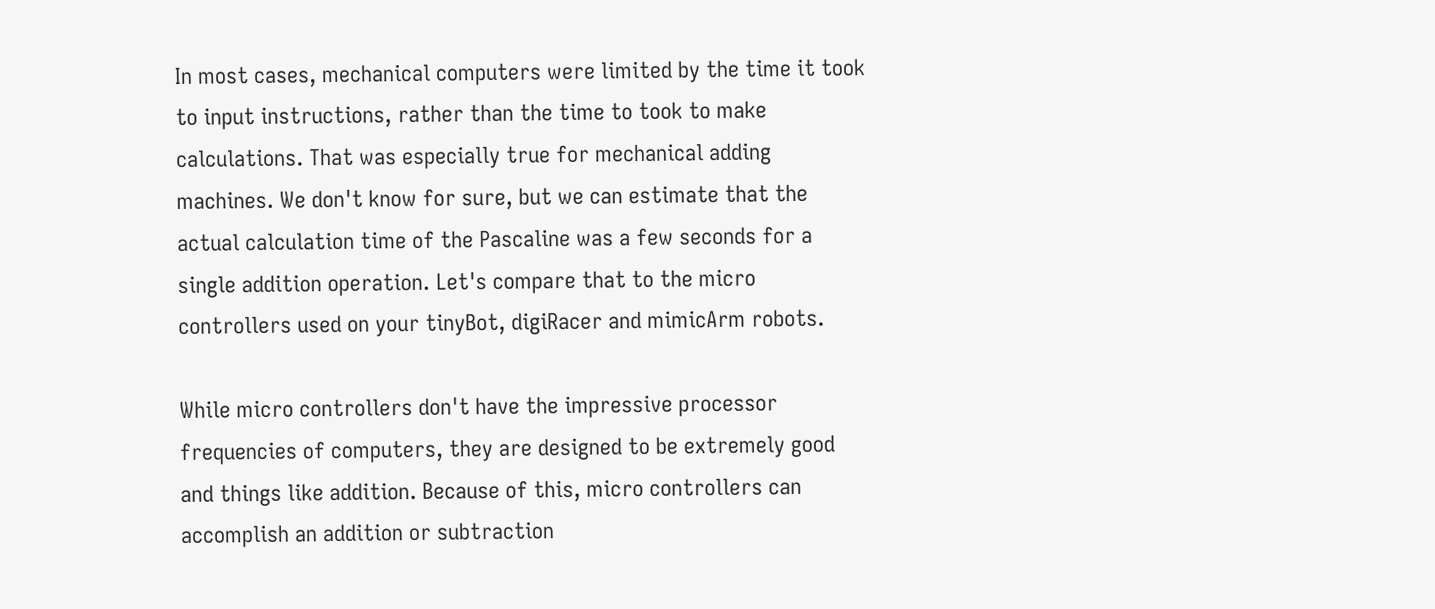In most cases, mechanical computers were limited by the time it took to input instructions, rather than the time to took to make calculations. That was especially true for mechanical adding machines. We don't know for sure, but we can estimate that the actual calculation time of the Pascaline was a few seconds for a single addition operation. Let's compare that to the micro controllers used on your tinyBot, digiRacer and mimicArm robots.

While micro controllers don't have the impressive processor frequencies of computers, they are designed to be extremely good and things like addition. Because of this, micro controllers can accomplish an addition or subtraction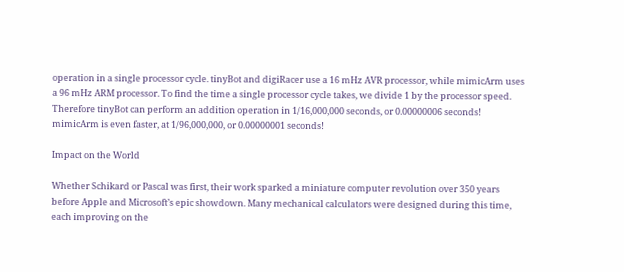operation in a single processor cycle. tinyBot and digiRacer use a 16 mHz AVR processor, while mimicArm uses a 96 mHz ARM processor. To find the time a single processor cycle takes, we divide 1 by the processor speed. Therefore tinyBot can perform an addition operation in 1/16,000,000 seconds, or 0.00000006 seconds! mimicArm is even faster, at 1/96,000,000, or 0.00000001 seconds!

Impact on the World

Whether Schikard or Pascal was first, their work sparked a miniature computer revolution over 350 years before Apple and Microsoft’s epic showdown. Many mechanical calculators were designed during this time, each improving on the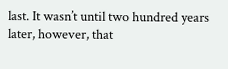last. It wasn’t until two hundred years later, however, that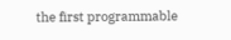the first programmable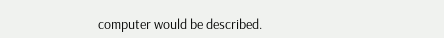computer would be described.